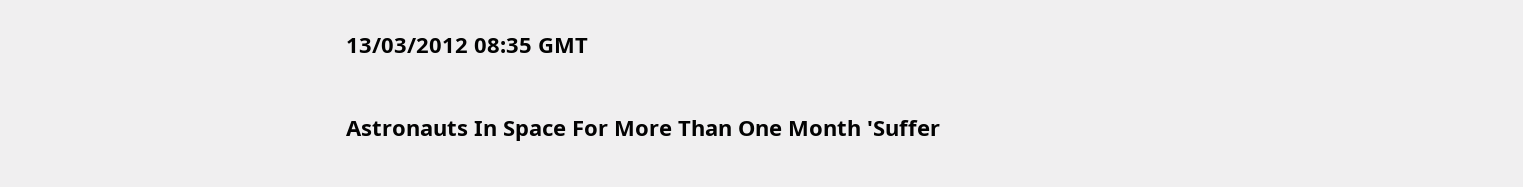13/03/2012 08:35 GMT

Astronauts In Space For More Than One Month 'Suffer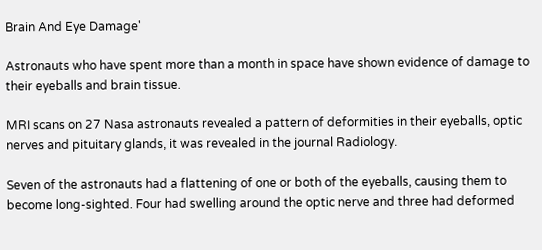Brain And Eye Damage'

Astronauts who have spent more than a month in space have shown evidence of damage to their eyeballs and brain tissue.

MRI scans on 27 Nasa astronauts revealed a pattern of deformities in their eyeballs, optic nerves and pituitary glands, it was revealed in the journal Radiology.

Seven of the astronauts had a flattening of one or both of the eyeballs, causing them to become long-sighted. Four had swelling around the optic nerve and three had deformed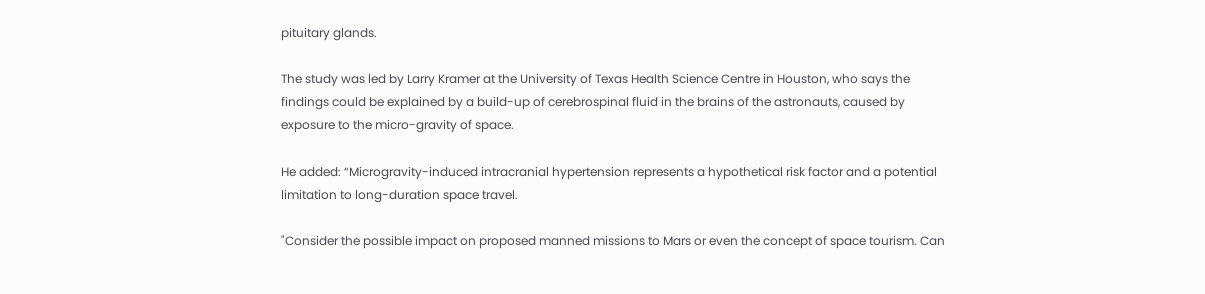pituitary glands.

The study was led by Larry Kramer at the University of Texas Health Science Centre in Houston, who says the findings could be explained by a build-up of cerebrospinal fluid in the brains of the astronauts, caused by exposure to the micro-gravity of space.

He added: “Microgravity-induced intracranial hypertension represents a hypothetical risk factor and a potential limitation to long-duration space travel.

"Consider the possible impact on proposed manned missions to Mars or even the concept of space tourism. Can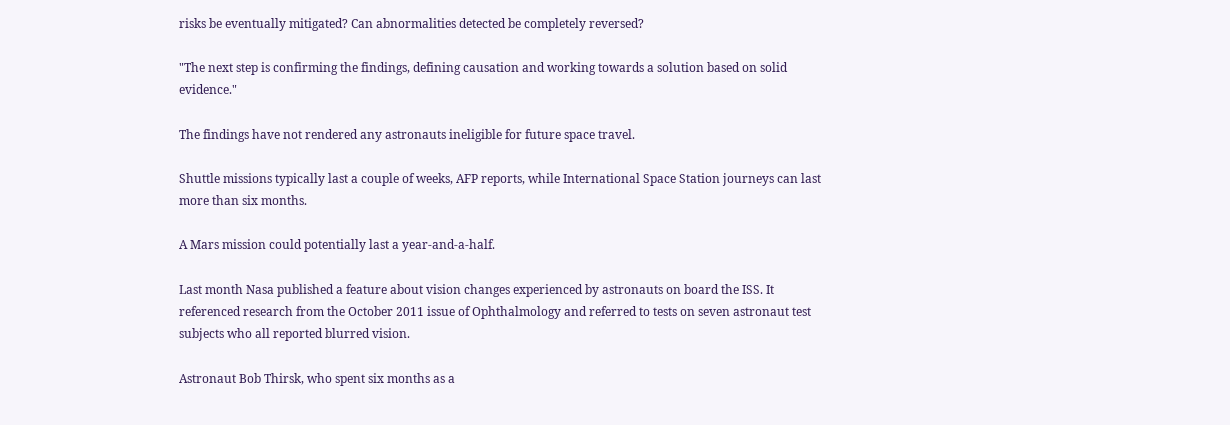risks be eventually mitigated? Can abnormalities detected be completely reversed?

"The next step is confirming the findings, defining causation and working towards a solution based on solid evidence."

The findings have not rendered any astronauts ineligible for future space travel.

Shuttle missions typically last a couple of weeks, AFP reports, while International Space Station journeys can last more than six months.

A Mars mission could potentially last a year-and-a-half.

Last month Nasa published a feature about vision changes experienced by astronauts on board the ISS. It referenced research from the October 2011 issue of Ophthalmology and referred to tests on seven astronaut test subjects who all reported blurred vision.

Astronaut Bob Thirsk, who spent six months as a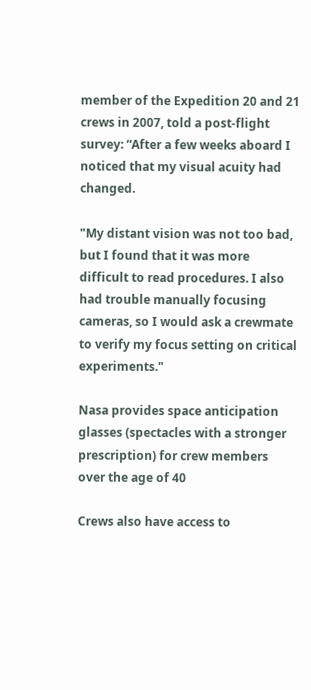member of the Expedition 20 and 21 crews in 2007, told a post-flight survey: “After a few weeks aboard I noticed that my visual acuity had changed.

"My distant vision was not too bad, but I found that it was more difficult to read procedures. I also had trouble manually focusing cameras, so I would ask a crewmate to verify my focus setting on critical experiments."

Nasa provides space anticipation glasses (spectacles with a stronger prescription) for crew members over the age of 40

Crews also have access to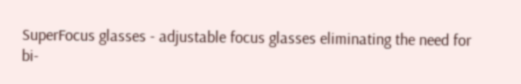SuperFocus glasses - adjustable focus glasses eliminating the need for bi-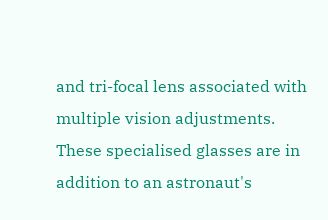and tri-focal lens associated with multiple vision adjustments. These specialised glasses are in addition to an astronaut's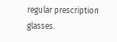regular prescription glasses.